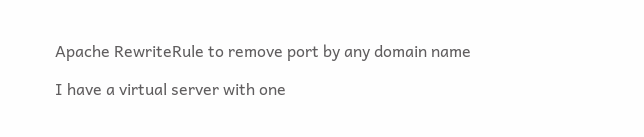Apache RewriteRule to remove port by any domain name

I have a virtual server with one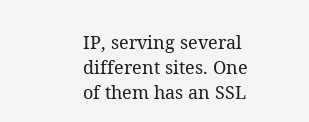IP, serving several different sites. One of them has an SSL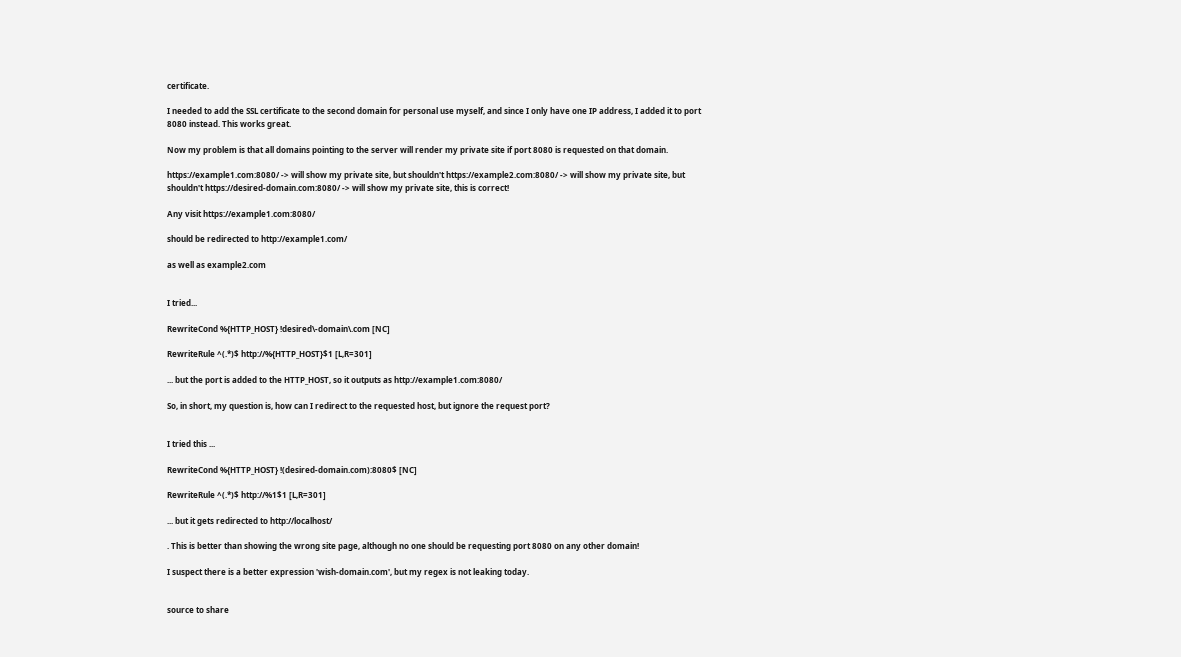certificate.

I needed to add the SSL certificate to the second domain for personal use myself, and since I only have one IP address, I added it to port 8080 instead. This works great.

Now my problem is that all domains pointing to the server will render my private site if port 8080 is requested on that domain.

https://example1.com:8080/ -> will show my private site, but shouldn't https://example2.com:8080/ -> will show my private site, but shouldn't https://desired-domain.com:8080/ -> will show my private site, this is correct!

Any visit https://example1.com:8080/

should be redirected to http://example1.com/

as well as example2.com


I tried...

RewriteCond %{HTTP_HOST} !desired\-domain\.com [NC]

RewriteRule ^(.*)$ http://%{HTTP_HOST}$1 [L,R=301]

... but the port is added to the HTTP_HOST, so it outputs as http://example1.com:8080/

So, in short, my question is, how can I redirect to the requested host, but ignore the request port?


I tried this ...

RewriteCond %{HTTP_HOST} !(desired-domain.com):8080$ [NC]

RewriteRule ^(.*)$ http://%1$1 [L,R=301]

... but it gets redirected to http://localhost/

. This is better than showing the wrong site page, although no one should be requesting port 8080 on any other domain!

I suspect there is a better expression 'wish-domain.com', but my regex is not leaking today.


source to share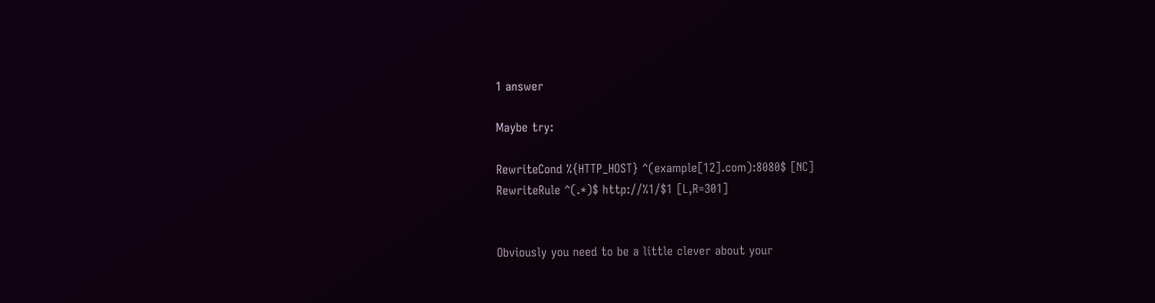1 answer

Maybe try:

RewriteCond %{HTTP_HOST} ^(example[12].com):8080$ [NC]
RewriteRule ^(.*)$ http://%1/$1 [L,R=301]


Obviously you need to be a little clever about your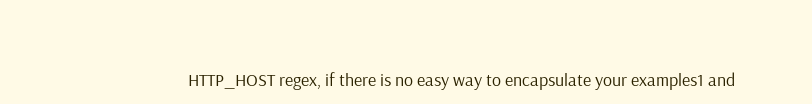HTTP_HOST regex, if there is no easy way to encapsulate your examples1 and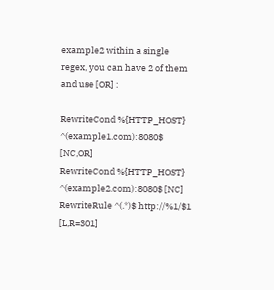example2 within a single regex, you can have 2 of them and use [OR] :

RewriteCond %{HTTP_HOST} ^(example1.com):8080$ [NC,OR]
RewriteCond %{HTTP_HOST} ^(example2.com):8080$ [NC]
RewriteRule ^(.*)$ http://%1/$1 [L,R=301]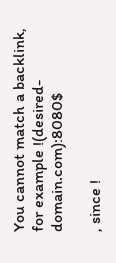You cannot match a backlink, for example !(desired-domain.com):8080$

, since !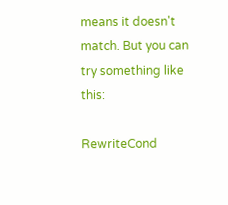means it doesn't match. But you can try something like this:

RewriteCond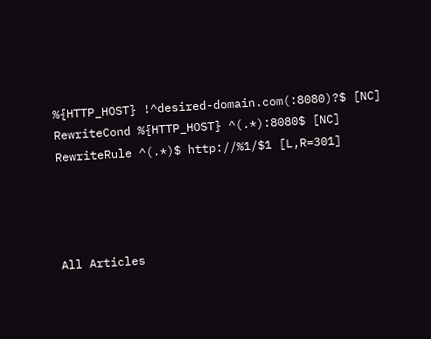%{HTTP_HOST} !^desired-domain.com(:8080)?$ [NC]
RewriteCond %{HTTP_HOST} ^(.*):8080$ [NC]
RewriteRule ^(.*)$ http://%1/$1 [L,R=301]




All Articles